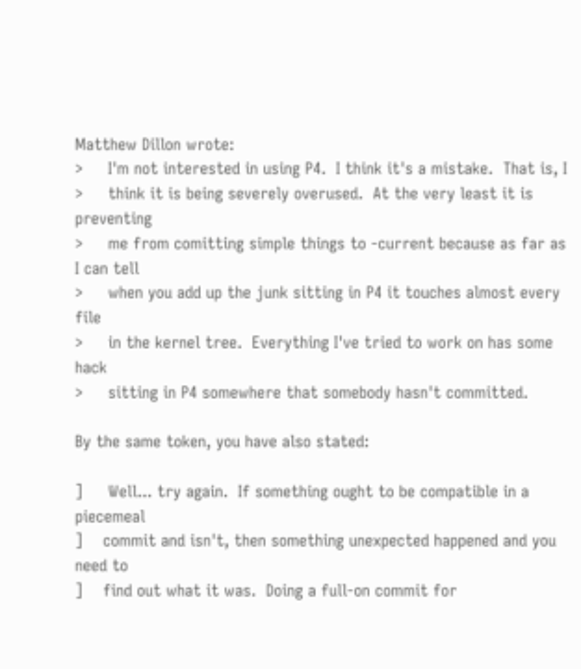Matthew Dillon wrote:
>     I'm not interested in using P4.  I think it's a mistake.  That is, I
>     think it is being severely overused.  At the very least it is preventing
>     me from comitting simple things to -current because as far as I can tell
>     when you add up the junk sitting in P4 it touches almost every file
>     in the kernel tree.  Everything I've tried to work on has some hack
>     sitting in P4 somewhere that somebody hasn't committed.

By the same token, you have also stated:

]     Well... try again.  If something ought to be compatible in a piecemeal
]    commit and isn't, then something unexpected happened and you need to
]    find out what it was.  Doing a full-on commit for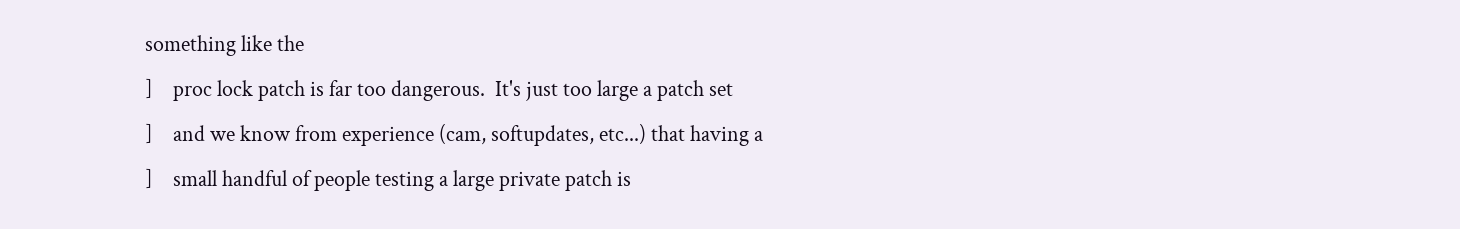something like the
]    proc lock patch is far too dangerous.  It's just too large a patch set
]    and we know from experience (cam, softupdates, etc...) that having a
]    small handful of people testing a large private patch is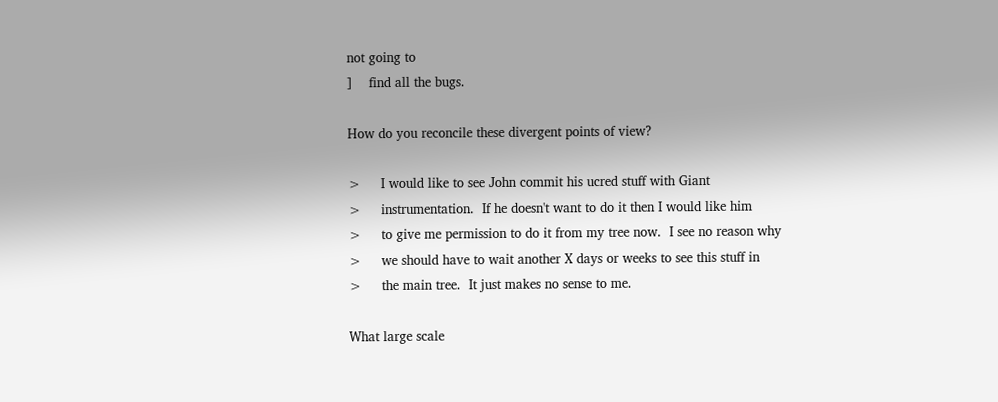not going to
]    find all the bugs.

How do you reconcile these divergent points of view?

>     I would like to see John commit his ucred stuff with Giant
>     instrumentation.  If he doesn't want to do it then I would like him
>     to give me permission to do it from my tree now.  I see no reason why
>     we should have to wait another X days or weeks to see this stuff in
>     the main tree.  It just makes no sense to me.

What large scale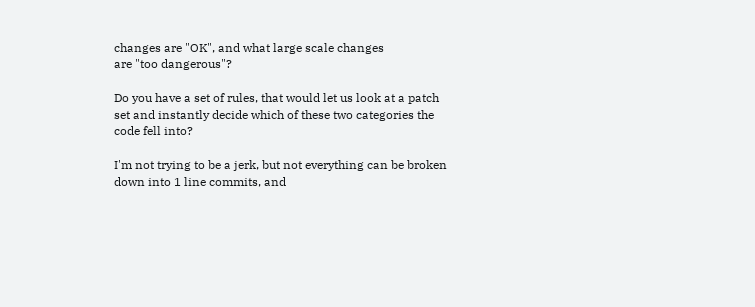changes are "OK", and what large scale changes
are "too dangerous"?

Do you have a set of rules, that would let us look at a patch
set and instantly decide which of these two categories the
code fell into?

I'm not trying to be a jerk, but not everything can be broken
down into 1 line commits, and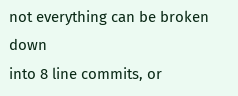not everything can be broken down
into 8 line commits, or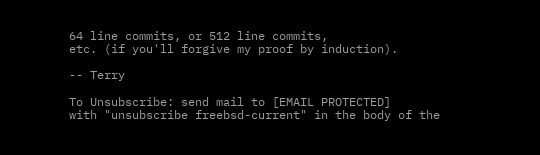64 line commits, or 512 line commits,
etc. (if you'll forgive my proof by induction).

-- Terry

To Unsubscribe: send mail to [EMAIL PROTECTED]
with "unsubscribe freebsd-current" in the body of the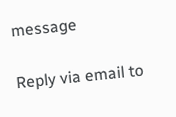message

Reply via email to